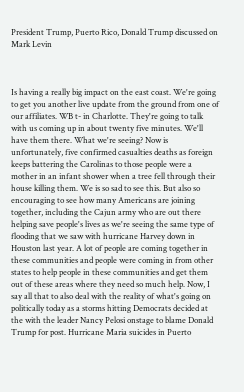President Trump, Puerto Rico, Donald Trump discussed on Mark Levin



Is having a really big impact on the east coast. We're going to get you another live update from the ground from one of our affiliates. WB t- in Charlotte. They're going to talk with us coming up in about twenty five minutes. We'll have them there. What we're seeing? Now is unfortunately, five confirmed casualties deaths as foreign keeps battering the Carolinas to those people were a mother in an infant shower when a tree fell through their house killing them. We is so sad to see this. But also so encouraging to see how many Americans are joining together, including the Cajun army who are out there helping save people's lives as we're seeing the same type of flooding that we saw with hurricane Harvey down in Houston last year. A lot of people are coming together in these communities and people were coming in from other states to help people in these communities and get them out of these areas where they need so much help. Now, I say all that to also deal with the reality of what's going on politically today as a storms hitting Democrats decided at the with the leader Nancy Pelosi onstage to blame Donald Trump for post. Hurricane Maria suicides in Puerto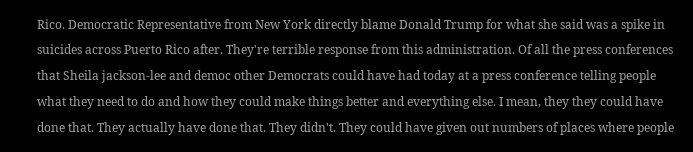Rico. Democratic Representative from New York directly blame Donald Trump for what she said was a spike in suicides across Puerto Rico after. They're terrible response from this administration. Of all the press conferences that Sheila jackson-lee and democ other Democrats could have had today at a press conference telling people what they need to do and how they could make things better and everything else. I mean, they they could have done that. They actually have done that. They didn't. They could have given out numbers of places where people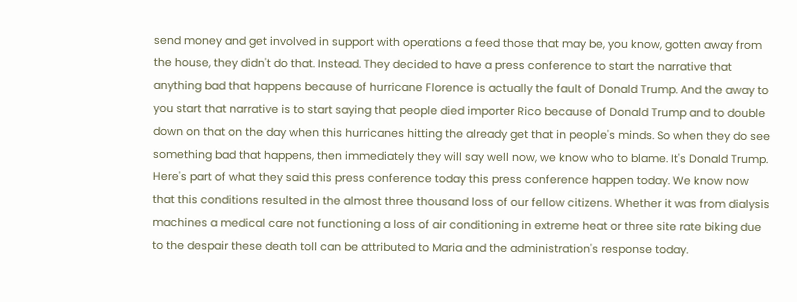send money and get involved in support with operations a feed those that may be, you know, gotten away from the house, they didn't do that. Instead. They decided to have a press conference to start the narrative that anything bad that happens because of hurricane Florence is actually the fault of Donald Trump. And the away to you start that narrative is to start saying that people died importer Rico because of Donald Trump and to double down on that on the day when this hurricanes hitting the already get that in people's minds. So when they do see something bad that happens, then immediately they will say well now, we know who to blame. It's Donald Trump. Here's part of what they said this press conference today this press conference happen today. We know now that this conditions resulted in the almost three thousand loss of our fellow citizens. Whether it was from dialysis machines a medical care not functioning a loss of air conditioning in extreme heat or three site rate biking due to the despair these death toll can be attributed to Maria and the administration's response today.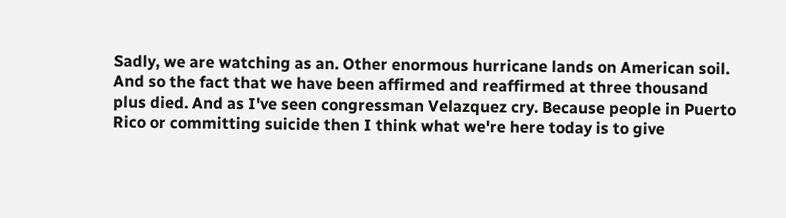Sadly, we are watching as an. Other enormous hurricane lands on American soil. And so the fact that we have been affirmed and reaffirmed at three thousand plus died. And as I've seen congressman Velazquez cry. Because people in Puerto Rico or committing suicide then I think what we're here today is to give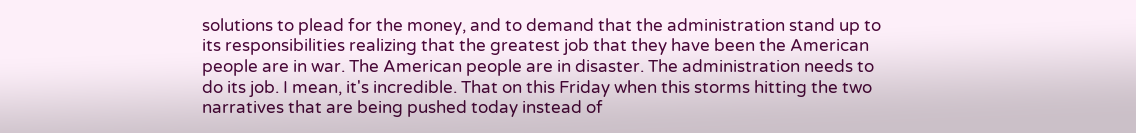solutions to plead for the money, and to demand that the administration stand up to its responsibilities realizing that the greatest job that they have been the American people are in war. The American people are in disaster. The administration needs to do its job. I mean, it's incredible. That on this Friday when this storms hitting the two narratives that are being pushed today instead of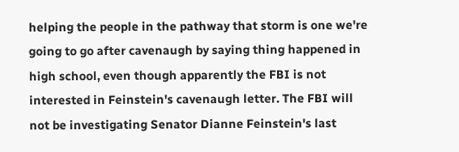helping the people in the pathway that storm is one we're going to go after cavenaugh by saying thing happened in high school, even though apparently the FBI is not interested in Feinstein's cavenaugh letter. The FBI will not be investigating Senator Dianne Feinstein's last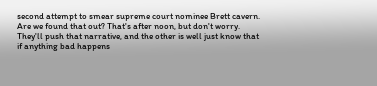second attempt to smear supreme court nominee Brett cavern. Are we found that out? That's after noon, but don't worry. They'll push that narrative, and the other is well just know that if anything bad happens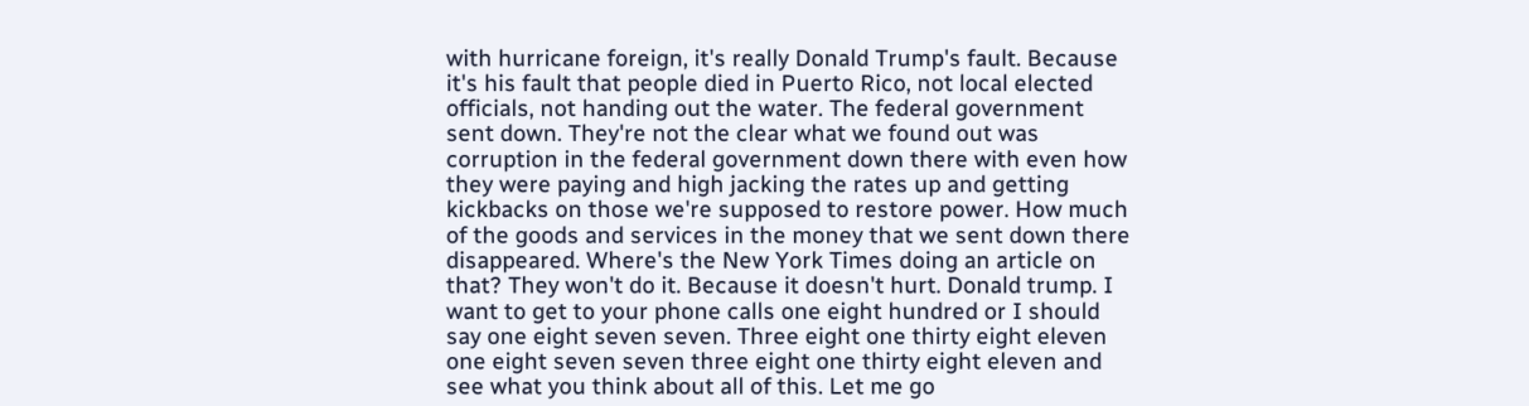with hurricane foreign, it's really Donald Trump's fault. Because it's his fault that people died in Puerto Rico, not local elected officials, not handing out the water. The federal government sent down. They're not the clear what we found out was corruption in the federal government down there with even how they were paying and high jacking the rates up and getting kickbacks on those we're supposed to restore power. How much of the goods and services in the money that we sent down there disappeared. Where's the New York Times doing an article on that? They won't do it. Because it doesn't hurt. Donald trump. I want to get to your phone calls one eight hundred or I should say one eight seven seven. Three eight one thirty eight eleven one eight seven seven three eight one thirty eight eleven and see what you think about all of this. Let me go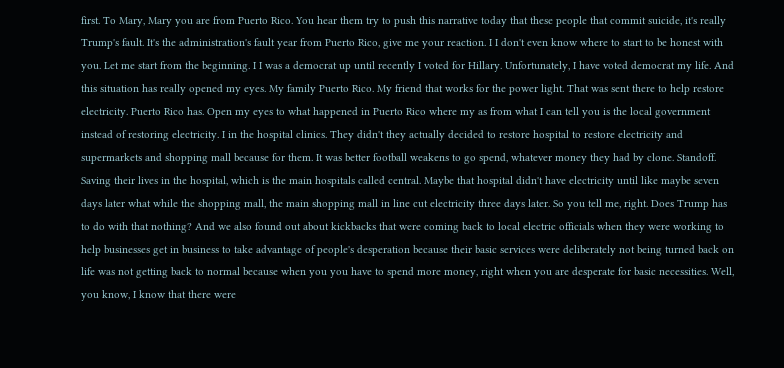first. To Mary, Mary you are from Puerto Rico. You hear them try to push this narrative today that these people that commit suicide, it's really Trump's fault. It's the administration's fault year from Puerto Rico, give me your reaction. I I don't even know where to start to be honest with you. Let me start from the beginning. I I was a democrat up until recently I voted for Hillary. Unfortunately, I have voted democrat my life. And this situation has really opened my eyes. My family Puerto Rico. My friend that works for the power light. That was sent there to help restore electricity. Puerto Rico has. Open my eyes to what happened in Puerto Rico where my as from what I can tell you is the local government instead of restoring electricity. I in the hospital clinics. They didn't they actually decided to restore hospital to restore electricity and supermarkets and shopping mall because for them. It was better football weakens to go spend, whatever money they had by clone. Standoff. Saving their lives in the hospital, which is the main hospitals called central. Maybe that hospital didn't have electricity until like maybe seven days later what while the shopping mall, the main shopping mall in line cut electricity three days later. So you tell me, right. Does Trump has to do with that nothing? And we also found out about kickbacks that were coming back to local electric officials when they were working to help businesses get in business to take advantage of people's desperation because their basic services were deliberately not being turned back on life was not getting back to normal because when you you have to spend more money, right when you are desperate for basic necessities. Well, you know, I know that there were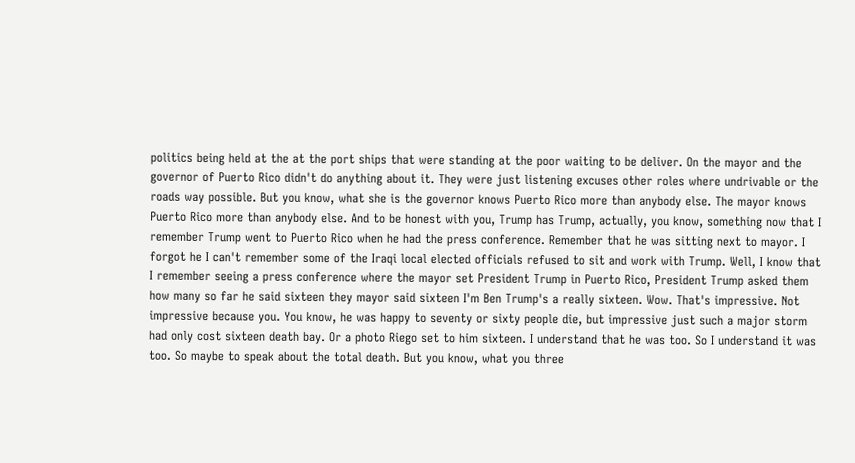politics being held at the at the port ships that were standing at the poor waiting to be deliver. On the mayor and the governor of Puerto Rico didn't do anything about it. They were just listening excuses other roles where undrivable or the roads way possible. But you know, what she is the governor knows Puerto Rico more than anybody else. The mayor knows Puerto Rico more than anybody else. And to be honest with you, Trump has Trump, actually, you know, something now that I remember Trump went to Puerto Rico when he had the press conference. Remember that he was sitting next to mayor. I forgot he I can't remember some of the Iraqi local elected officials refused to sit and work with Trump. Well, I know that I remember seeing a press conference where the mayor set President Trump in Puerto Rico, President Trump asked them how many so far he said sixteen they mayor said sixteen I'm Ben Trump's a really sixteen. Wow. That's impressive. Not impressive because you. You know, he was happy to seventy or sixty people die, but impressive just such a major storm had only cost sixteen death bay. Or a photo Riego set to him sixteen. I understand that he was too. So I understand it was too. So maybe to speak about the total death. But you know, what you three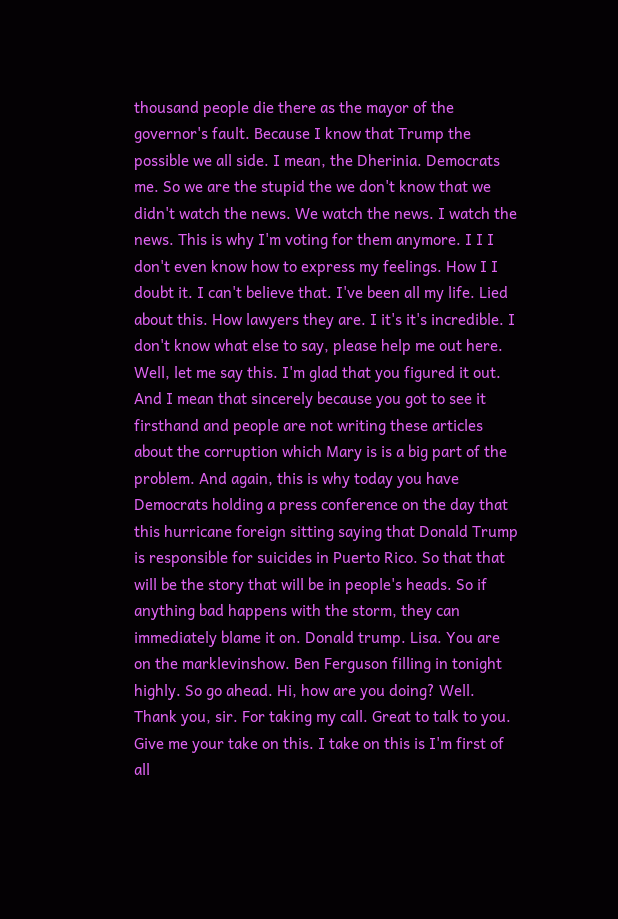thousand people die there as the mayor of the governor's fault. Because I know that Trump the possible we all side. I mean, the Dherinia. Democrats me. So we are the stupid the we don't know that we didn't watch the news. We watch the news. I watch the news. This is why I'm voting for them anymore. I I I don't even know how to express my feelings. How I I doubt it. I can't believe that. I've been all my life. Lied about this. How lawyers they are. I it's it's incredible. I don't know what else to say, please help me out here. Well, let me say this. I'm glad that you figured it out. And I mean that sincerely because you got to see it firsthand and people are not writing these articles about the corruption which Mary is is a big part of the problem. And again, this is why today you have Democrats holding a press conference on the day that this hurricane foreign sitting saying that Donald Trump is responsible for suicides in Puerto Rico. So that that will be the story that will be in people's heads. So if anything bad happens with the storm, they can immediately blame it on. Donald trump. Lisa. You are on the marklevinshow. Ben Ferguson filling in tonight highly. So go ahead. Hi, how are you doing? Well. Thank you, sir. For taking my call. Great to talk to you. Give me your take on this. I take on this is I'm first of all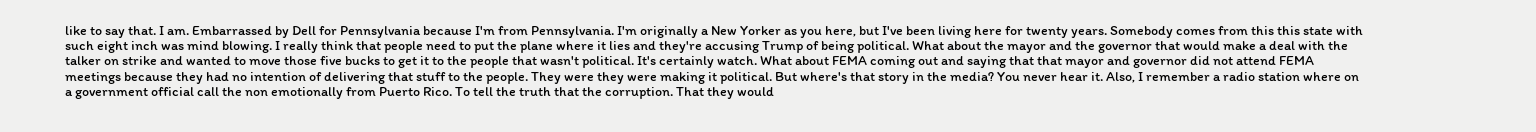like to say that. I am. Embarrassed by Dell for Pennsylvania because I'm from Pennsylvania. I'm originally a New Yorker as you here, but I've been living here for twenty years. Somebody comes from this this state with such eight inch was mind blowing. I really think that people need to put the plane where it lies and they're accusing Trump of being political. What about the mayor and the governor that would make a deal with the talker on strike and wanted to move those five bucks to get it to the people that wasn't political. It's certainly watch. What about FEMA coming out and saying that that mayor and governor did not attend FEMA meetings because they had no intention of delivering that stuff to the people. They were they were making it political. But where's that story in the media? You never hear it. Also, I remember a radio station where on a government official call the non emotionally from Puerto Rico. To tell the truth that the corruption. That they would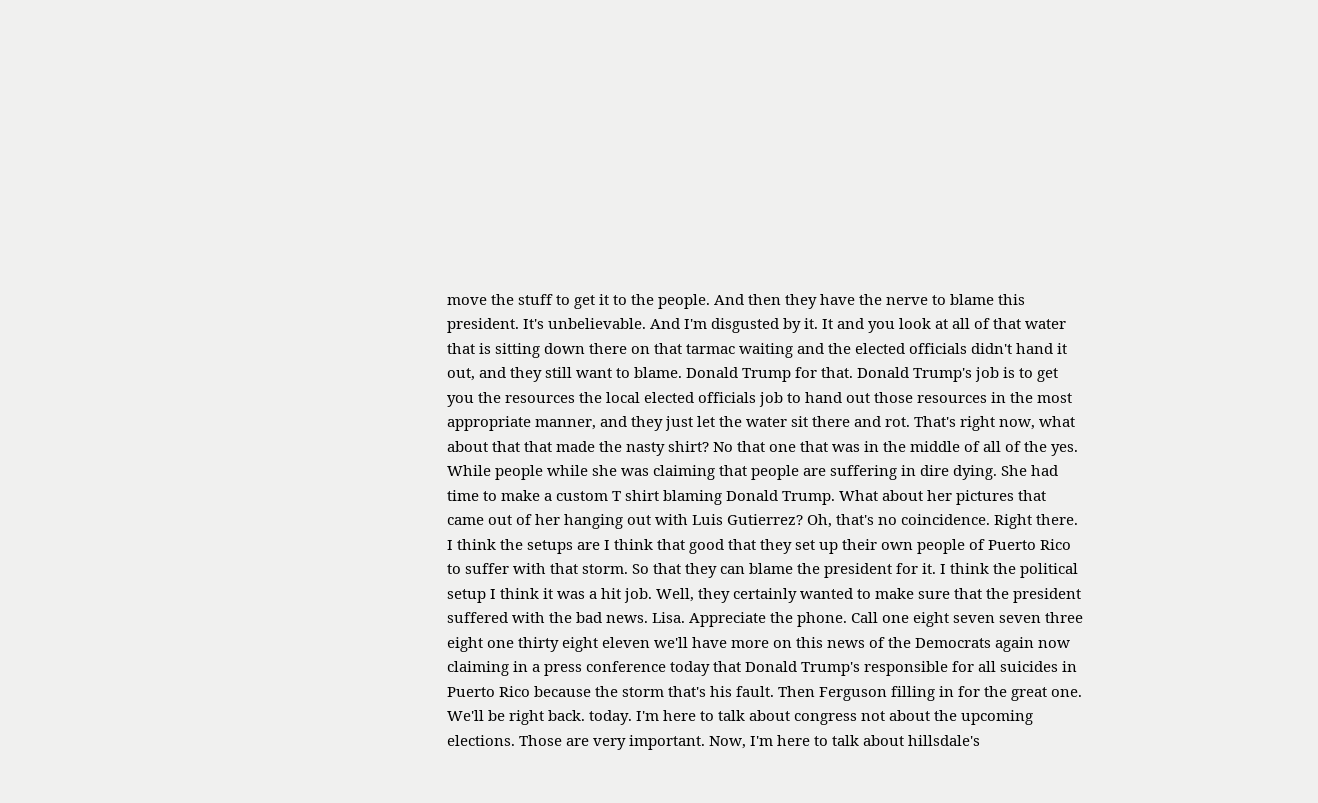move the stuff to get it to the people. And then they have the nerve to blame this president. It's unbelievable. And I'm disgusted by it. It and you look at all of that water that is sitting down there on that tarmac waiting and the elected officials didn't hand it out, and they still want to blame. Donald Trump for that. Donald Trump's job is to get you the resources the local elected officials job to hand out those resources in the most appropriate manner, and they just let the water sit there and rot. That's right now, what about that that made the nasty shirt? No that one that was in the middle of all of the yes. While people while she was claiming that people are suffering in dire dying. She had time to make a custom T shirt blaming Donald Trump. What about her pictures that came out of her hanging out with Luis Gutierrez? Oh, that's no coincidence. Right there. I think the setups are I think that good that they set up their own people of Puerto Rico to suffer with that storm. So that they can blame the president for it. I think the political setup I think it was a hit job. Well, they certainly wanted to make sure that the president suffered with the bad news. Lisa. Appreciate the phone. Call one eight seven seven three eight one thirty eight eleven we'll have more on this news of the Democrats again now claiming in a press conference today that Donald Trump's responsible for all suicides in Puerto Rico because the storm that's his fault. Then Ferguson filling in for the great one. We'll be right back. today. I'm here to talk about congress not about the upcoming elections. Those are very important. Now, I'm here to talk about hillsdale's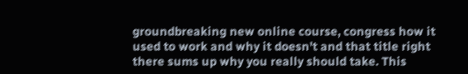groundbreaking new online course, congress how it used to work and why it doesn't and that title right there sums up why you really should take. This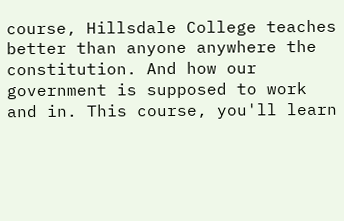course, Hillsdale College teaches better than anyone anywhere the constitution. And how our government is supposed to work and in. This course, you'll learn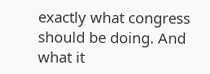exactly what congress should be doing. And what it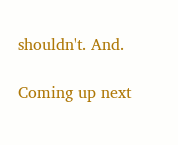shouldn't. And.

Coming up next